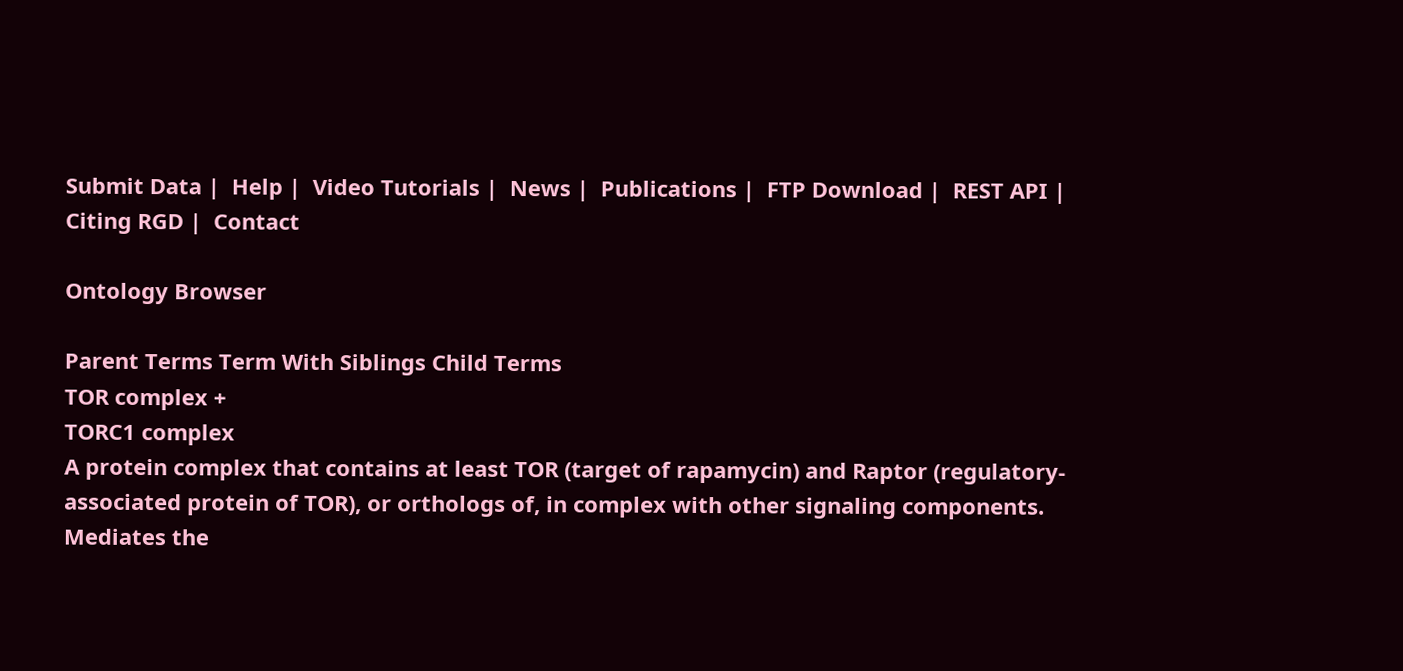Submit Data |  Help |  Video Tutorials |  News |  Publications |  FTP Download |  REST API |  Citing RGD |  Contact

Ontology Browser

Parent Terms Term With Siblings Child Terms
TOR complex +
TORC1 complex
A protein complex that contains at least TOR (target of rapamycin) and Raptor (regulatory-associated protein of TOR), or orthologs of, in complex with other signaling components. Mediates the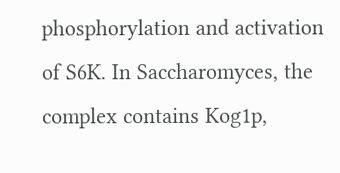phosphorylation and activation of S6K. In Saccharomyces, the complex contains Kog1p,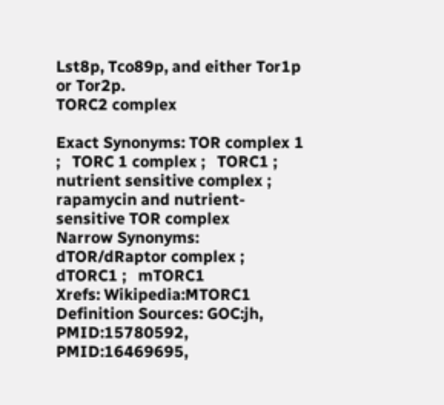Lst8p, Tco89p, and either Tor1p or Tor2p.
TORC2 complex

Exact Synonyms: TOR complex 1 ;   TORC 1 complex ;   TORC1 ;   nutrient sensitive complex ;   rapamycin and nutrient-sensitive TOR complex
Narrow Synonyms: dTOR/dRaptor complex ;   dTORC1 ;   mTORC1
Xrefs: Wikipedia:MTORC1
Definition Sources: GOC:jh, PMID:15780592, PMID:16469695,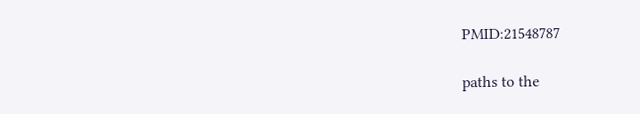PMID:21548787

paths to the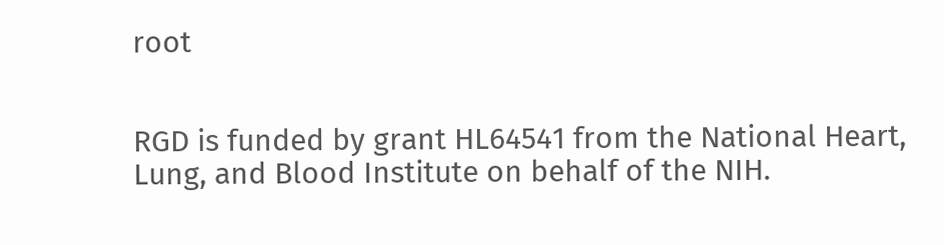root


RGD is funded by grant HL64541 from the National Heart, Lung, and Blood Institute on behalf of the NIH.